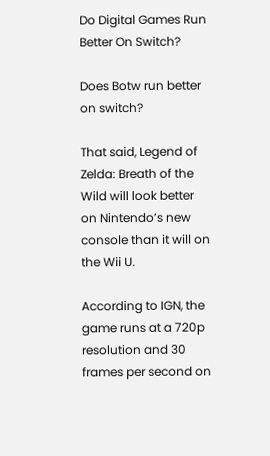Do Digital Games Run Better On Switch?

Does Botw run better on switch?

That said, Legend of Zelda: Breath of the Wild will look better on Nintendo’s new console than it will on the Wii U.

According to IGN, the game runs at a 720p resolution and 30 frames per second on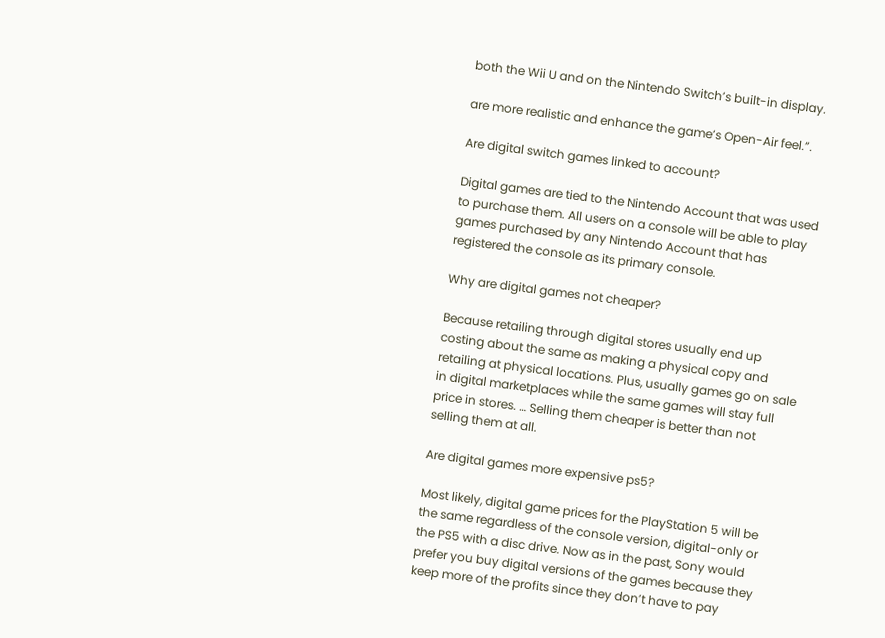both the Wii U and on the Nintendo Switch’s built-in display.

are more realistic and enhance the game’s Open-Air feel.”.

Are digital switch games linked to account?

Digital games are tied to the Nintendo Account that was used to purchase them. All users on a console will be able to play games purchased by any Nintendo Account that has registered the console as its primary console.

Why are digital games not cheaper?

Because retailing through digital stores usually end up costing about the same as making a physical copy and retailing at physical locations. Plus, usually games go on sale in digital marketplaces while the same games will stay full price in stores. … Selling them cheaper is better than not selling them at all.

Are digital games more expensive ps5?

Most likely, digital game prices for the PlayStation 5 will be the same regardless of the console version, digital-only or the PS5 with a disc drive. Now as in the past, Sony would prefer you buy digital versions of the games because they keep more of the profits since they don’t have to pay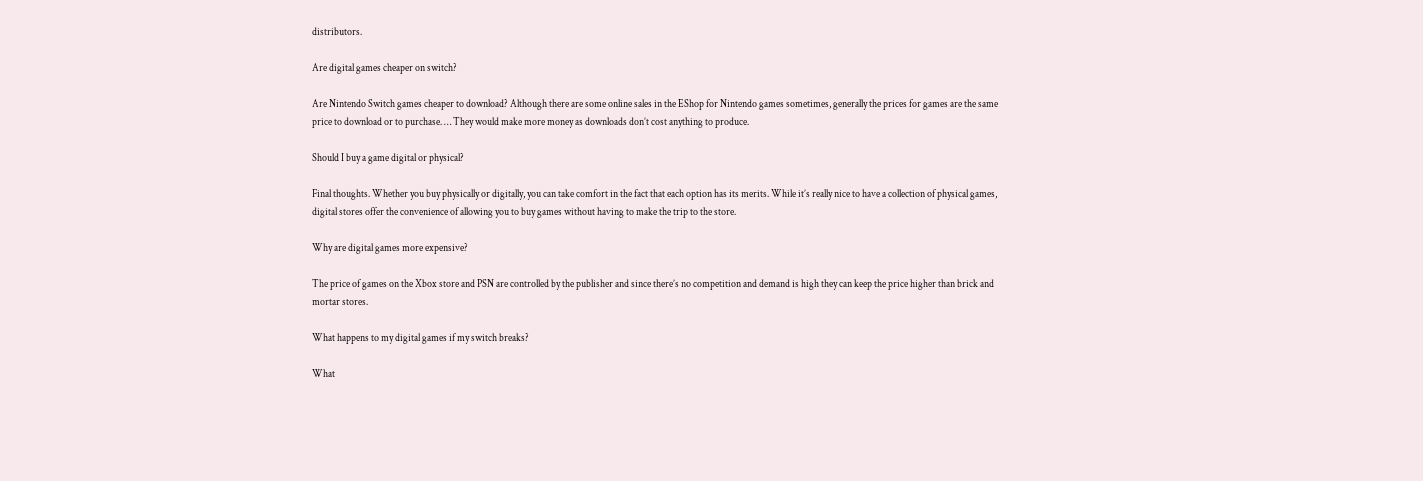distributors.

Are digital games cheaper on switch?

Are Nintendo Switch games cheaper to download? Although there are some online sales in the EShop for Nintendo games sometimes, generally the prices for games are the same price to download or to purchase. … They would make more money as downloads don’t cost anything to produce.

Should I buy a game digital or physical?

Final thoughts. Whether you buy physically or digitally, you can take comfort in the fact that each option has its merits. While it’s really nice to have a collection of physical games, digital stores offer the convenience of allowing you to buy games without having to make the trip to the store.

Why are digital games more expensive?

The price of games on the Xbox store and PSN are controlled by the publisher and since there’s no competition and demand is high they can keep the price higher than brick and mortar stores.

What happens to my digital games if my switch breaks?

What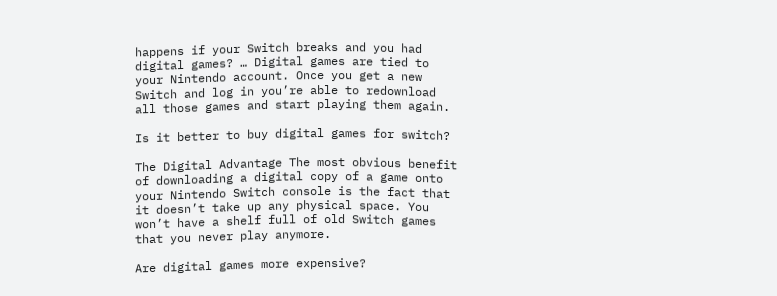happens if your Switch breaks and you had digital games? … Digital games are tied to your Nintendo account. Once you get a new Switch and log in you’re able to redownload all those games and start playing them again.

Is it better to buy digital games for switch?

The Digital Advantage The most obvious benefit of downloading a digital copy of a game onto your Nintendo Switch console is the fact that it doesn’t take up any physical space. You won’t have a shelf full of old Switch games that you never play anymore.

Are digital games more expensive?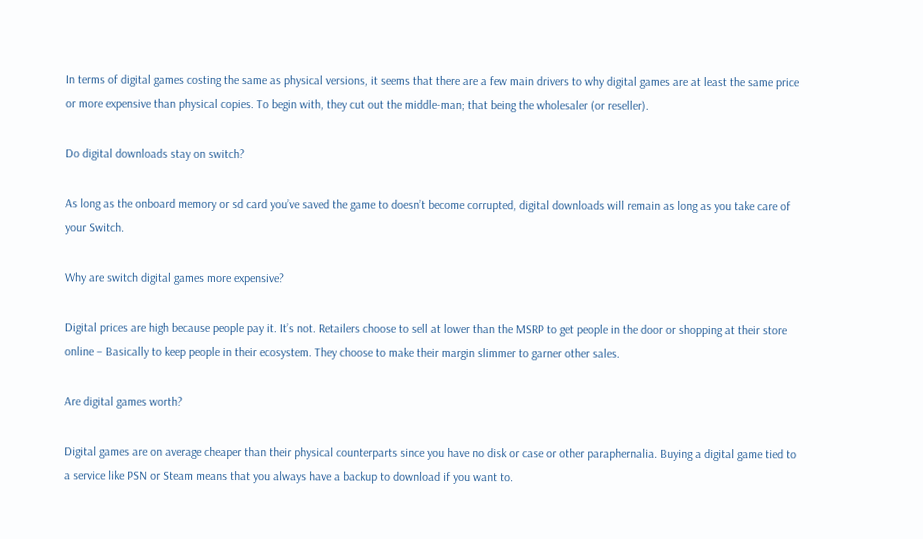In terms of digital games costing the same as physical versions, it seems that there are a few main drivers to why digital games are at least the same price or more expensive than physical copies. To begin with, they cut out the middle-man; that being the wholesaler (or reseller).

Do digital downloads stay on switch?

As long as the onboard memory or sd card you’ve saved the game to doesn’t become corrupted, digital downloads will remain as long as you take care of your Switch.

Why are switch digital games more expensive?

Digital prices are high because people pay it. It’s not. Retailers choose to sell at lower than the MSRP to get people in the door or shopping at their store online – Basically to keep people in their ecosystem. They choose to make their margin slimmer to garner other sales.

Are digital games worth?

Digital games are on average cheaper than their physical counterparts since you have no disk or case or other paraphernalia. Buying a digital game tied to a service like PSN or Steam means that you always have a backup to download if you want to.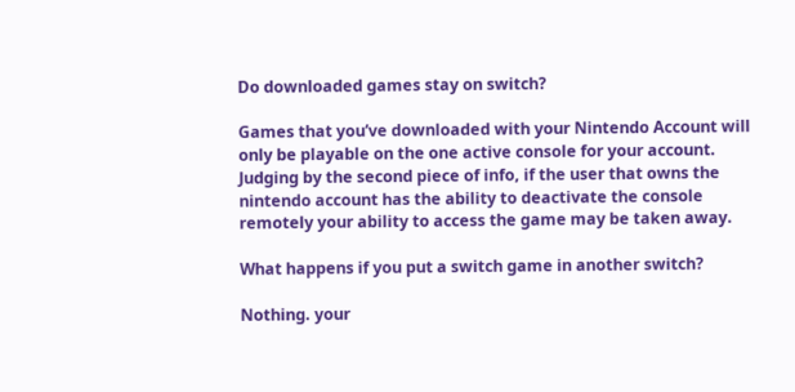Do downloaded games stay on switch?

Games that you’ve downloaded with your Nintendo Account will only be playable on the one active console for your account. Judging by the second piece of info, if the user that owns the nintendo account has the ability to deactivate the console remotely your ability to access the game may be taken away.

What happens if you put a switch game in another switch?

Nothing. your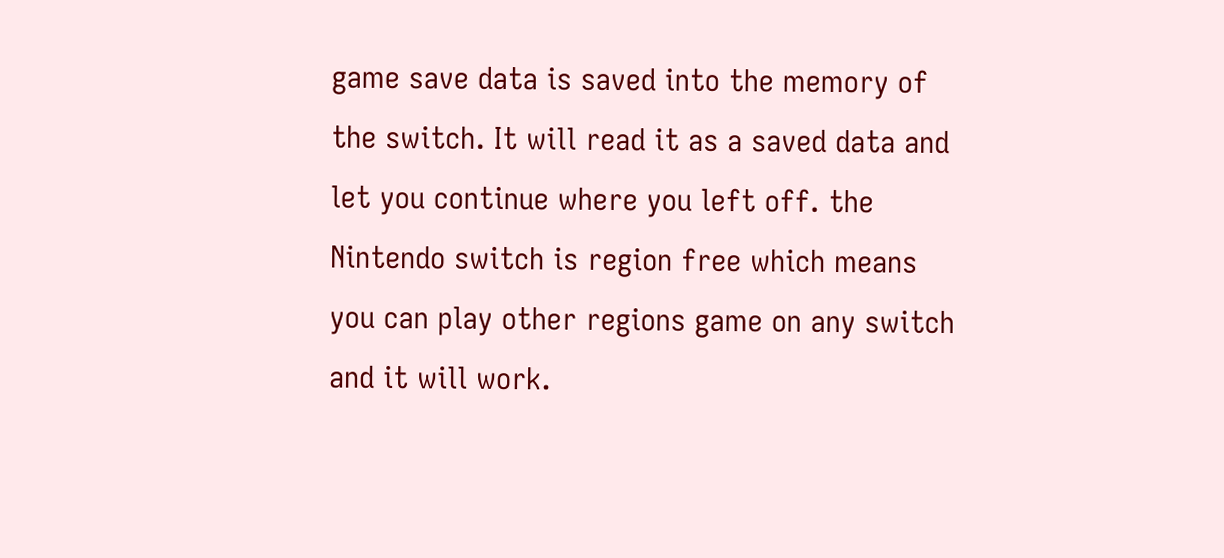game save data is saved into the memory of the switch. It will read it as a saved data and let you continue where you left off. the Nintendo switch is region free which means you can play other regions game on any switch and it will work.